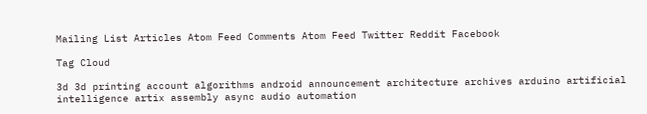Mailing List Articles Atom Feed Comments Atom Feed Twitter Reddit Facebook

Tag Cloud

3d 3d printing account algorithms android announcement architecture archives arduino artificial intelligence artix assembly async audio automation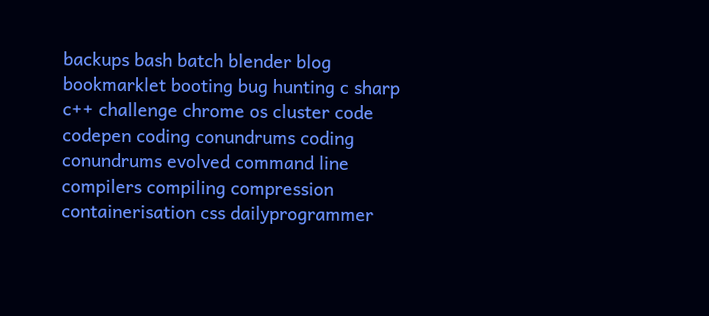backups bash batch blender blog bookmarklet booting bug hunting c sharp c++ challenge chrome os cluster code codepen coding conundrums coding conundrums evolved command line compilers compiling compression containerisation css dailyprogrammer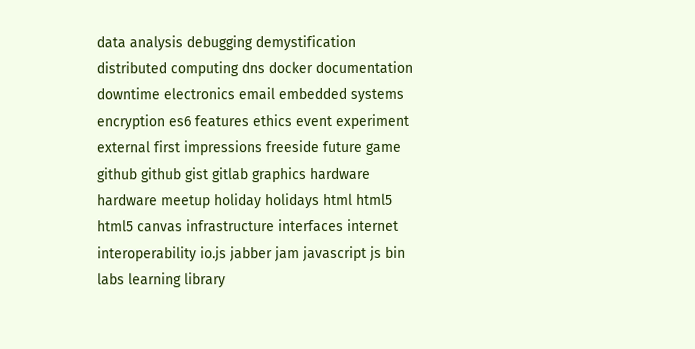data analysis debugging demystification distributed computing dns docker documentation downtime electronics email embedded systems encryption es6 features ethics event experiment external first impressions freeside future game github github gist gitlab graphics hardware hardware meetup holiday holidays html html5 html5 canvas infrastructure interfaces internet interoperability io.js jabber jam javascript js bin labs learning library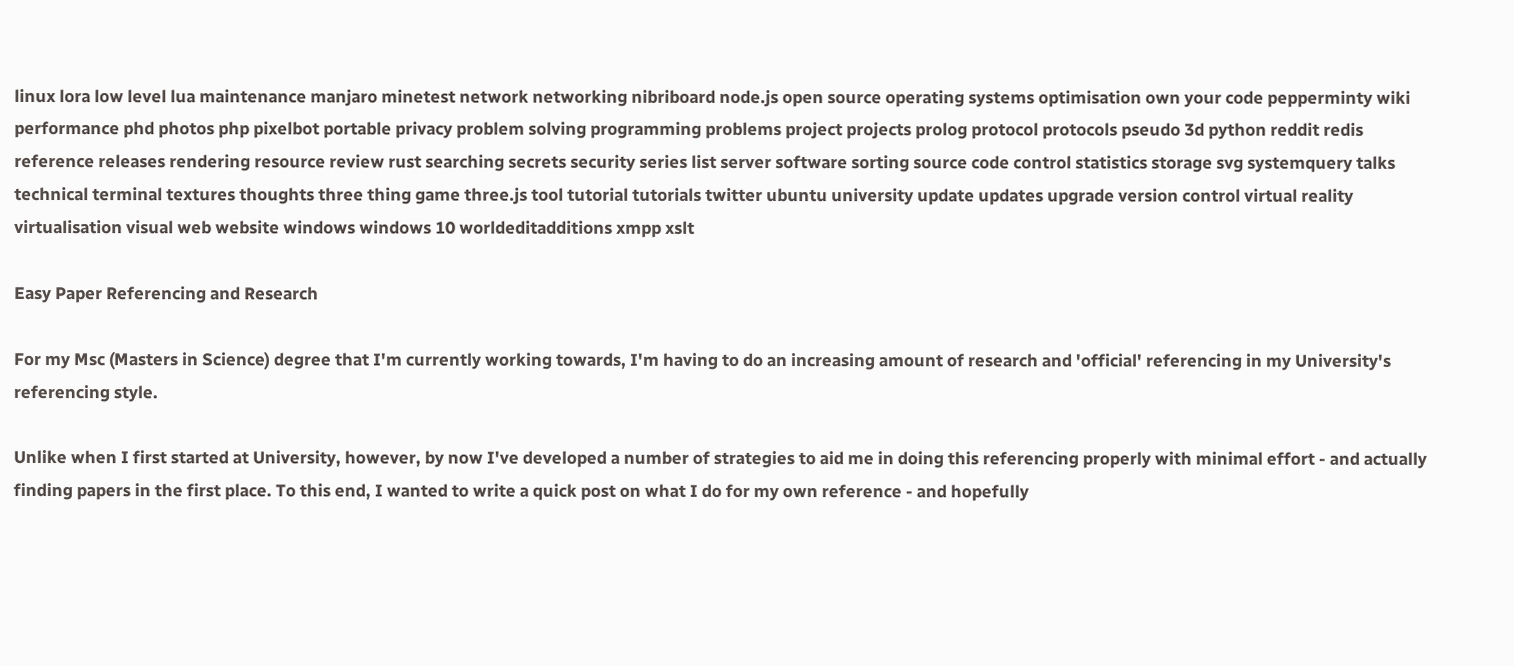linux lora low level lua maintenance manjaro minetest network networking nibriboard node.js open source operating systems optimisation own your code pepperminty wiki performance phd photos php pixelbot portable privacy problem solving programming problems project projects prolog protocol protocols pseudo 3d python reddit redis reference releases rendering resource review rust searching secrets security series list server software sorting source code control statistics storage svg systemquery talks technical terminal textures thoughts three thing game three.js tool tutorial tutorials twitter ubuntu university update updates upgrade version control virtual reality virtualisation visual web website windows windows 10 worldeditadditions xmpp xslt

Easy Paper Referencing and Research

For my Msc (Masters in Science) degree that I'm currently working towards, I'm having to do an increasing amount of research and 'official' referencing in my University's referencing style.

Unlike when I first started at University, however, by now I've developed a number of strategies to aid me in doing this referencing properly with minimal effort - and actually finding papers in the first place. To this end, I wanted to write a quick post on what I do for my own reference - and hopefully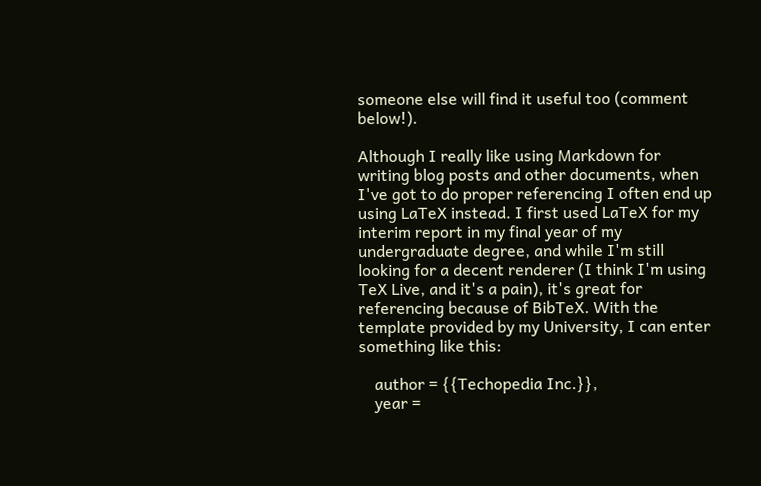someone else will find it useful too (comment below!).

Although I really like using Markdown for writing blog posts and other documents, when I've got to do proper referencing I often end up using LaTeX instead. I first used LaTeX for my interim report in my final year of my undergraduate degree, and while I'm still looking for a decent renderer (I think I'm using TeX Live, and it's a pain), it's great for referencing because of BibTeX. With the template provided by my University, I can enter something like this:

    author = {{Techopedia Inc.}},
    year =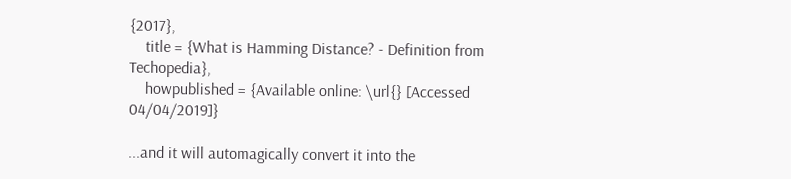{2017},
    title = {What is Hamming Distance? - Definition from Techopedia},
    howpublished = {Available online: \url{} [Accessed 04/04/2019]}

...and it will automagically convert it into the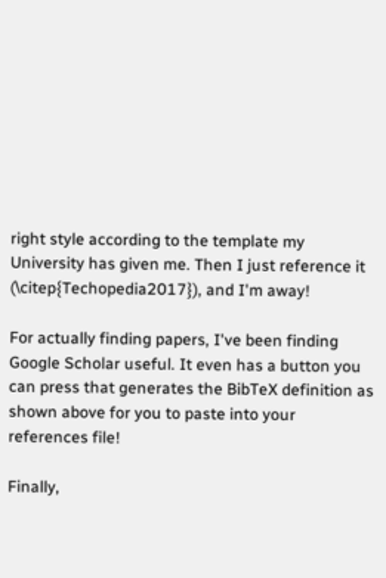right style according to the template my University has given me. Then I just reference it (\citep{Techopedia2017}), and I'm away!

For actually finding papers, I've been finding Google Scholar useful. It even has a button you can press that generates the BibTeX definition as shown above for you to paste into your references file!

Finally,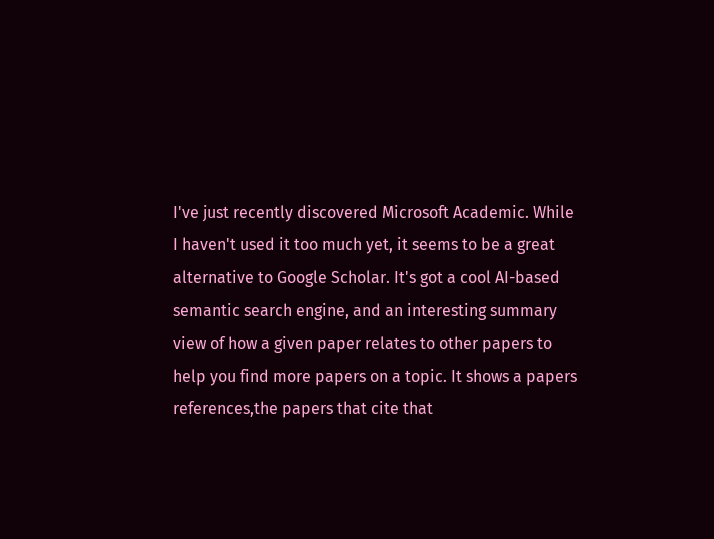I've just recently discovered Microsoft Academic. While I haven't used it too much yet, it seems to be a great alternative to Google Scholar. It's got a cool AI-based semantic search engine, and an interesting summary view of how a given paper relates to other papers to help you find more papers on a topic. It shows a papers references,the papers that cite that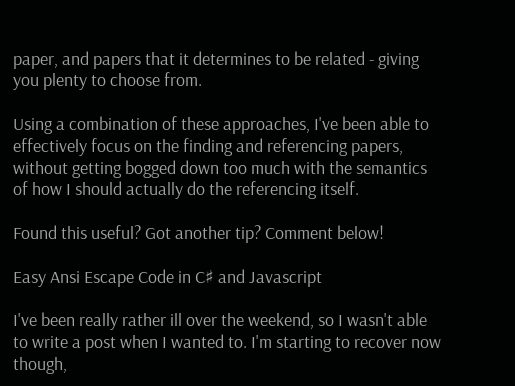paper, and papers that it determines to be related - giving you plenty to choose from.

Using a combination of these approaches, I've been able to effectively focus on the finding and referencing papers, without getting bogged down too much with the semantics of how I should actually do the referencing itself.

Found this useful? Got another tip? Comment below!

Easy Ansi Escape Code in C♯ and Javascript

I've been really rather ill over the weekend, so I wasn't able to write a post when I wanted to. I'm starting to recover now though,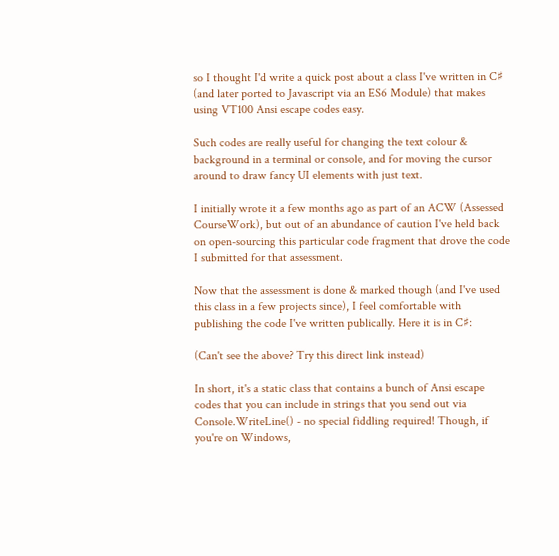so I thought I'd write a quick post about a class I've written in C♯ (and later ported to Javascript via an ES6 Module) that makes using VT100 Ansi escape codes easy.

Such codes are really useful for changing the text colour & background in a terminal or console, and for moving the cursor around to draw fancy UI elements with just text.

I initially wrote it a few months ago as part of an ACW (Assessed CourseWork), but out of an abundance of caution I've held back on open-sourcing this particular code fragment that drove the code I submitted for that assessment.

Now that the assessment is done & marked though (and I've used this class in a few projects since), I feel comfortable with publishing the code I've written publically. Here it is in C♯:

(Can't see the above? Try this direct link instead)

In short, it's a static class that contains a bunch of Ansi escape codes that you can include in strings that you send out via Console.WriteLine() - no special fiddling required! Though, if you're on Windows,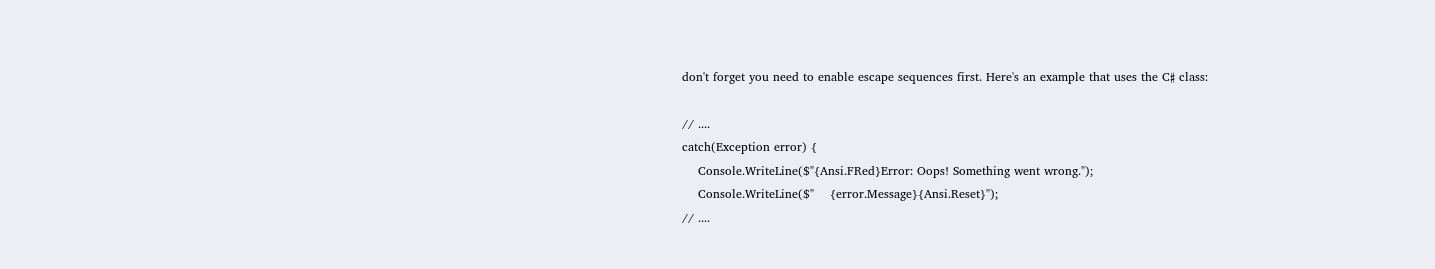don't forget you need to enable escape sequences first. Here's an example that uses the C♯ class:

// ....
catch(Exception error) {
    Console.WriteLine($"{Ansi.FRed}Error: Oops! Something went wrong.");
    Console.WriteLine($"    {error.Message}{Ansi.Reset}");
// ....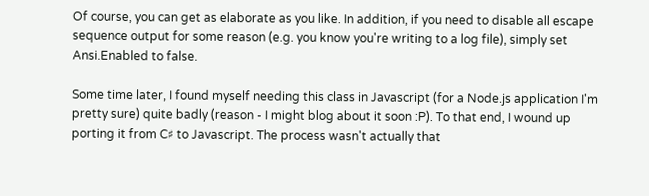Of course, you can get as elaborate as you like. In addition, if you need to disable all escape sequence output for some reason (e.g. you know you're writing to a log file), simply set Ansi.Enabled to false.

Some time later, I found myself needing this class in Javascript (for a Node.js application I'm pretty sure) quite badly (reason - I might blog about it soon :P). To that end, I wound up porting it from C♯ to Javascript. The process wasn't actually that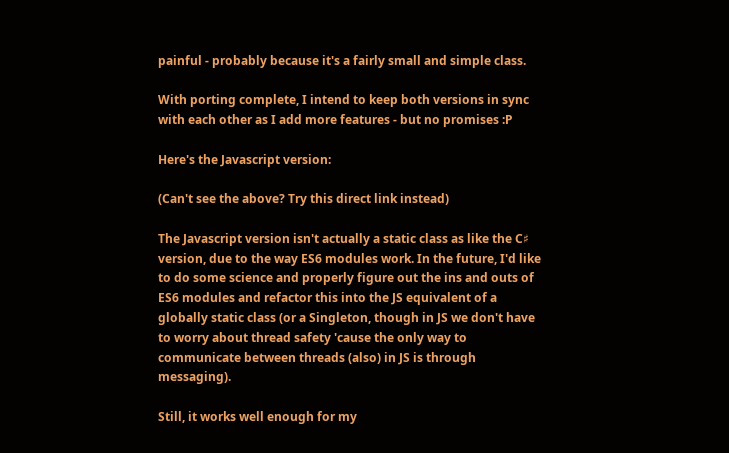painful - probably because it's a fairly small and simple class.

With porting complete, I intend to keep both versions in sync with each other as I add more features - but no promises :P

Here's the Javascript version:

(Can't see the above? Try this direct link instead)

The Javascript version isn't actually a static class as like the C♯ version, due to the way ES6 modules work. In the future, I'd like to do some science and properly figure out the ins and outs of ES6 modules and refactor this into the JS equivalent of a globally static class (or a Singleton, though in JS we don't have to worry about thread safety 'cause the only way to communicate between threads (also) in JS is through messaging).

Still, it works well enough for my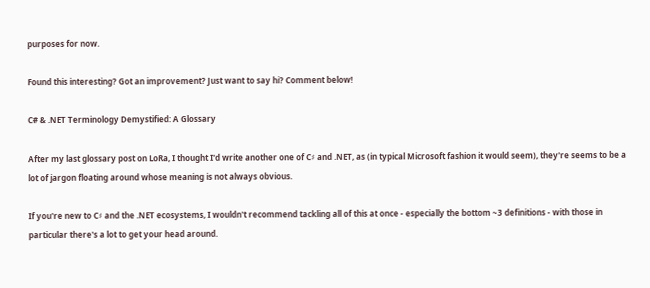purposes for now.

Found this interesting? Got an improvement? Just want to say hi? Comment below!

C# & .NET Terminology Demystified: A Glossary

After my last glossary post on LoRa, I thought I'd write another one of C♯ and .NET, as (in typical Microsoft fashion it would seem), they're seems to be a lot of jargon floating around whose meaning is not always obvious.

If you're new to C♯ and the .NET ecosystems, I wouldn't recommend tackling all of this at once - especially the bottom ~3 definitions - with those in particular there's a lot to get your head around.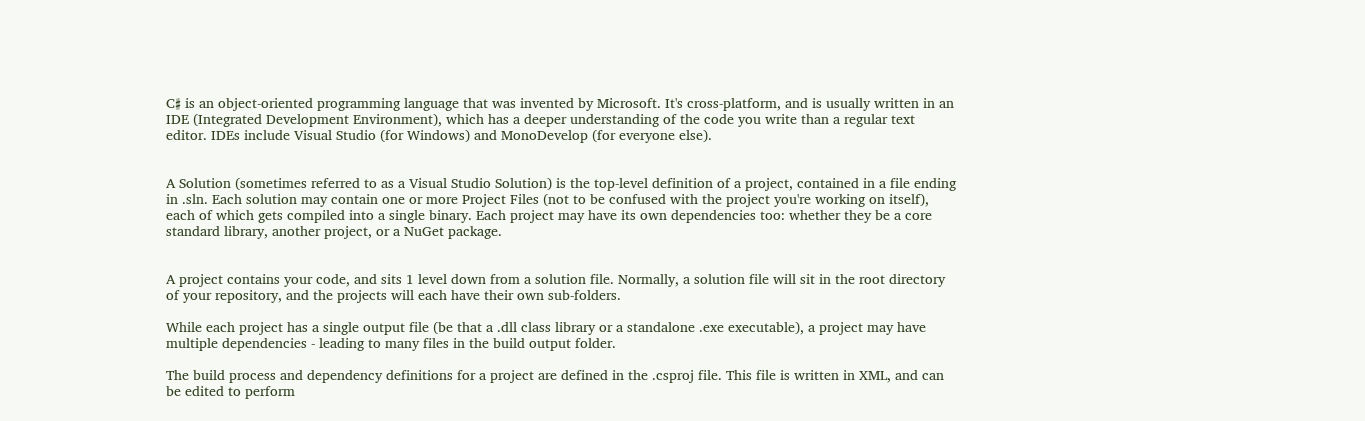C♯ is an object-oriented programming language that was invented by Microsoft. It's cross-platform, and is usually written in an IDE (Integrated Development Environment), which has a deeper understanding of the code you write than a regular text editor. IDEs include Visual Studio (for Windows) and MonoDevelop (for everyone else).


A Solution (sometimes referred to as a Visual Studio Solution) is the top-level definition of a project, contained in a file ending in .sln. Each solution may contain one or more Project Files (not to be confused with the project you're working on itself), each of which gets compiled into a single binary. Each project may have its own dependencies too: whether they be a core standard library, another project, or a NuGet package.


A project contains your code, and sits 1 level down from a solution file. Normally, a solution file will sit in the root directory of your repository, and the projects will each have their own sub-folders.

While each project has a single output file (be that a .dll class library or a standalone .exe executable), a project may have multiple dependencies - leading to many files in the build output folder.

The build process and dependency definitions for a project are defined in the .csproj file. This file is written in XML, and can be edited to perform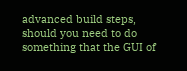advanced build steps, should you need to do something that the GUI of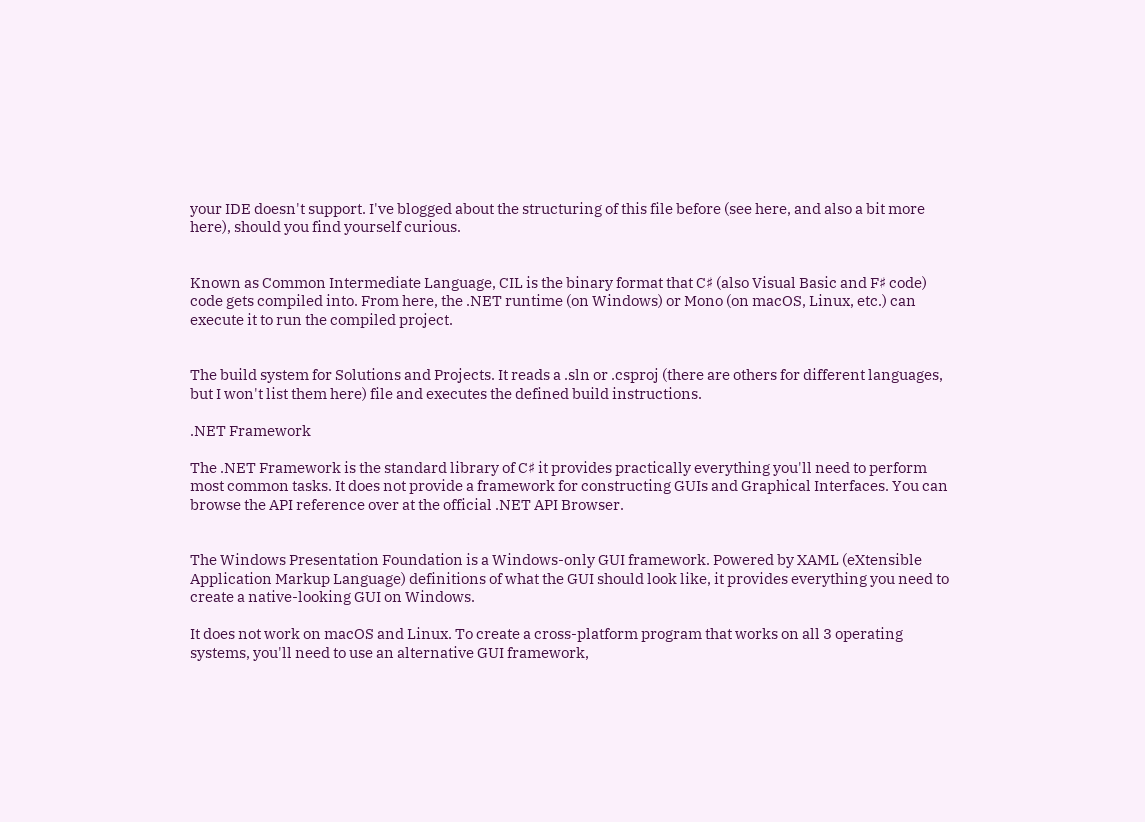your IDE doesn't support. I've blogged about the structuring of this file before (see here, and also a bit more here), should you find yourself curious.


Known as Common Intermediate Language, CIL is the binary format that C♯ (also Visual Basic and F♯ code) code gets compiled into. From here, the .NET runtime (on Windows) or Mono (on macOS, Linux, etc.) can execute it to run the compiled project.


The build system for Solutions and Projects. It reads a .sln or .csproj (there are others for different languages, but I won't list them here) file and executes the defined build instructions.

.NET Framework

The .NET Framework is the standard library of C♯ it provides practically everything you'll need to perform most common tasks. It does not provide a framework for constructing GUIs and Graphical Interfaces. You can browse the API reference over at the official .NET API Browser.


The Windows Presentation Foundation is a Windows-only GUI framework. Powered by XAML (eXtensible Application Markup Language) definitions of what the GUI should look like, it provides everything you need to create a native-looking GUI on Windows.

It does not work on macOS and Linux. To create a cross-platform program that works on all 3 operating systems, you'll need to use an alternative GUI framework,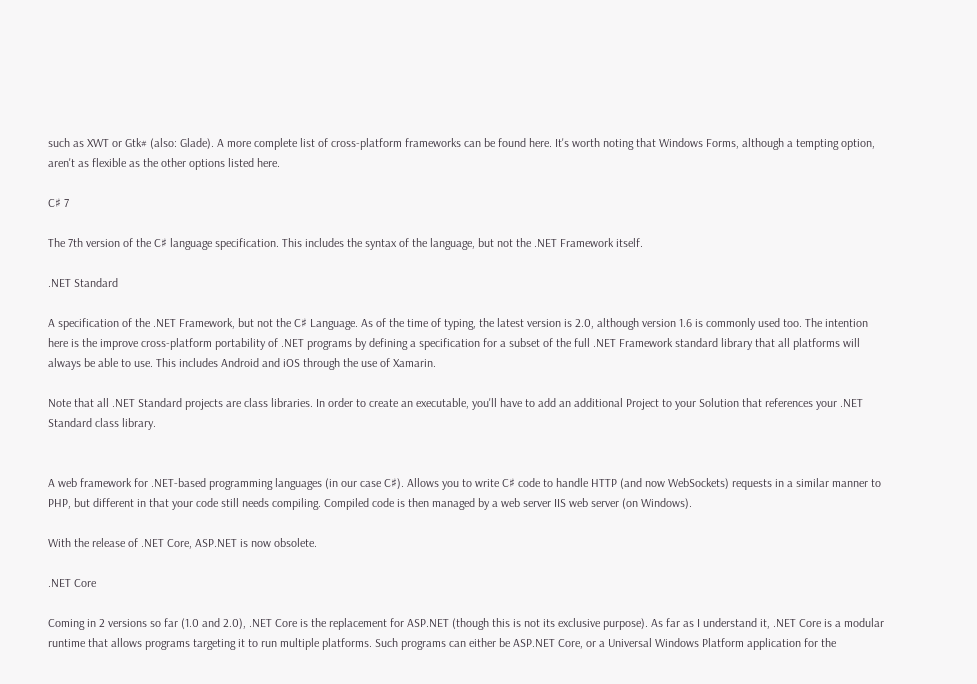such as XWT or Gtk# (also: Glade). A more complete list of cross-platform frameworks can be found here. It's worth noting that Windows Forms, although a tempting option, aren't as flexible as the other options listed here.

C♯ 7

The 7th version of the C♯ language specification. This includes the syntax of the language, but not the .NET Framework itself.

.NET Standard

A specification of the .NET Framework, but not the C♯ Language. As of the time of typing, the latest version is 2.0, although version 1.6 is commonly used too. The intention here is the improve cross-platform portability of .NET programs by defining a specification for a subset of the full .NET Framework standard library that all platforms will always be able to use. This includes Android and iOS through the use of Xamarin.

Note that all .NET Standard projects are class libraries. In order to create an executable, you'll have to add an additional Project to your Solution that references your .NET Standard class library.


A web framework for .NET-based programming languages (in our case C♯). Allows you to write C♯ code to handle HTTP (and now WebSockets) requests in a similar manner to PHP, but different in that your code still needs compiling. Compiled code is then managed by a web server IIS web server (on Windows).

With the release of .NET Core, ASP.NET is now obsolete.

.NET Core

Coming in 2 versions so far (1.0 and 2.0), .NET Core is the replacement for ASP.NET (though this is not its exclusive purpose). As far as I understand it, .NET Core is a modular runtime that allows programs targeting it to run multiple platforms. Such programs can either be ASP.NET Core, or a Universal Windows Platform application for the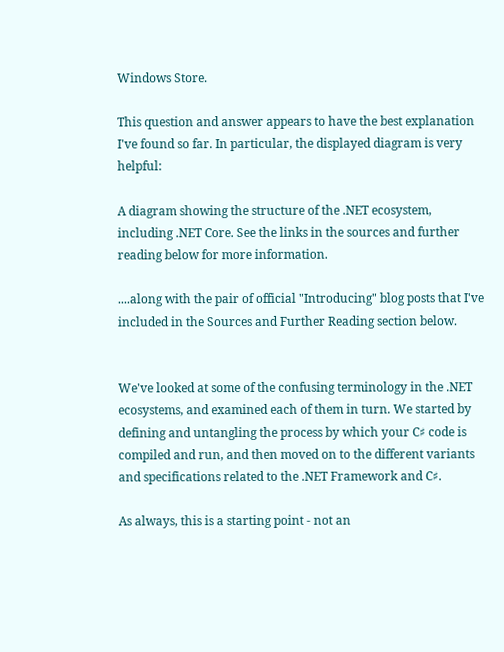Windows Store.

This question and answer appears to have the best explanation I've found so far. In particular, the displayed diagram is very helpful:

A diagram showing the structure of the .NET ecosystem, including .NET Core. See the links in the sources and further reading below for more information.

....along with the pair of official "Introducing" blog posts that I've included in the Sources and Further Reading section below.


We've looked at some of the confusing terminology in the .NET ecosystems, and examined each of them in turn. We started by defining and untangling the process by which your C♯ code is compiled and run, and then moved on to the different variants and specifications related to the .NET Framework and C♯.

As always, this is a starting point - not an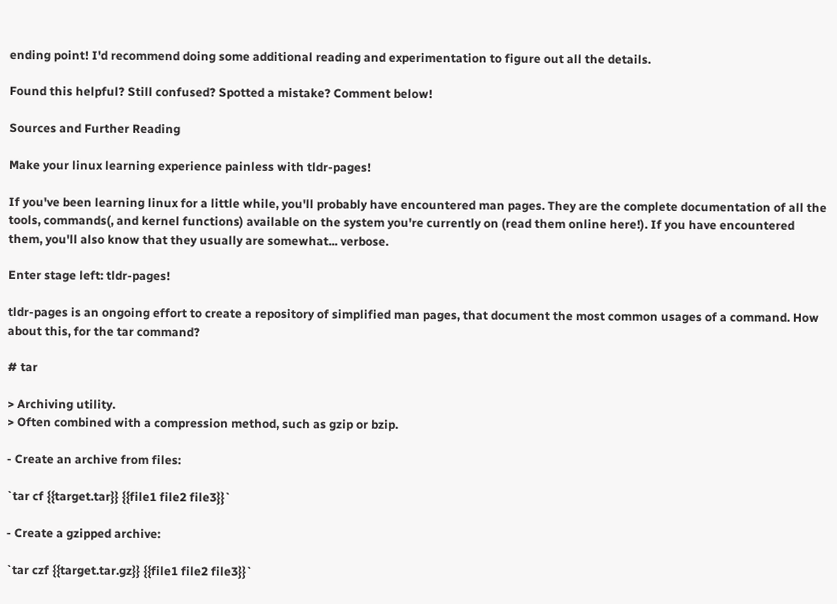ending point! I'd recommend doing some additional reading and experimentation to figure out all the details.

Found this helpful? Still confused? Spotted a mistake? Comment below!

Sources and Further Reading

Make your linux learning experience painless with tldr-pages!

If you've been learning linux for a little while, you'll probably have encountered man pages. They are the complete documentation of all the tools, commands(, and kernel functions) available on the system you're currently on (read them online here!). If you have encountered them, you'll also know that they usually are somewhat... verbose.

Enter stage left: tldr-pages!

tldr-pages is an ongoing effort to create a repository of simplified man pages, that document the most common usages of a command. How about this, for the tar command?

# tar

> Archiving utility.
> Often combined with a compression method, such as gzip or bzip.

- Create an archive from files:

`tar cf {{target.tar}} {{file1 file2 file3}}`

- Create a gzipped archive:

`tar czf {{target.tar.gz}} {{file1 file2 file3}}`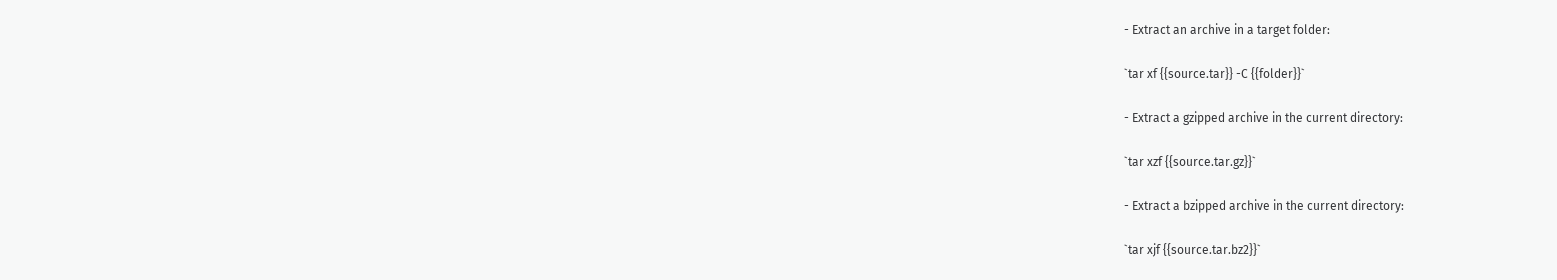- Extract an archive in a target folder:

`tar xf {{source.tar}} -C {{folder}}`

- Extract a gzipped archive in the current directory:

`tar xzf {{source.tar.gz}}`

- Extract a bzipped archive in the current directory:

`tar xjf {{source.tar.bz2}}`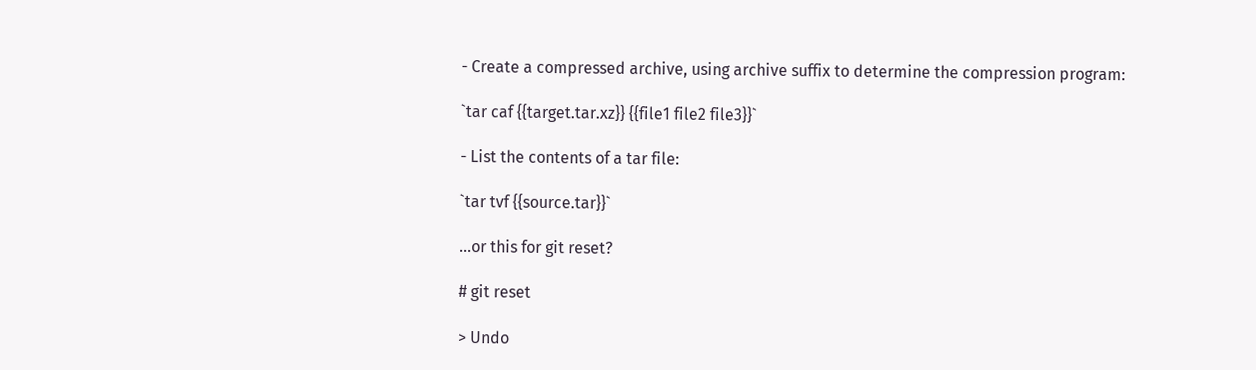- Create a compressed archive, using archive suffix to determine the compression program:

`tar caf {{target.tar.xz}} {{file1 file2 file3}}`

- List the contents of a tar file:

`tar tvf {{source.tar}}`

...or this for git reset?

# git reset

> Undo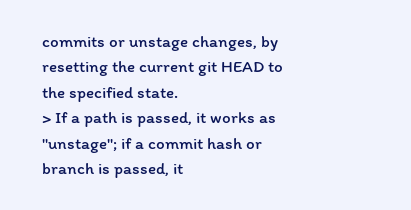commits or unstage changes, by resetting the current git HEAD to the specified state.
> If a path is passed, it works as "unstage"; if a commit hash or branch is passed, it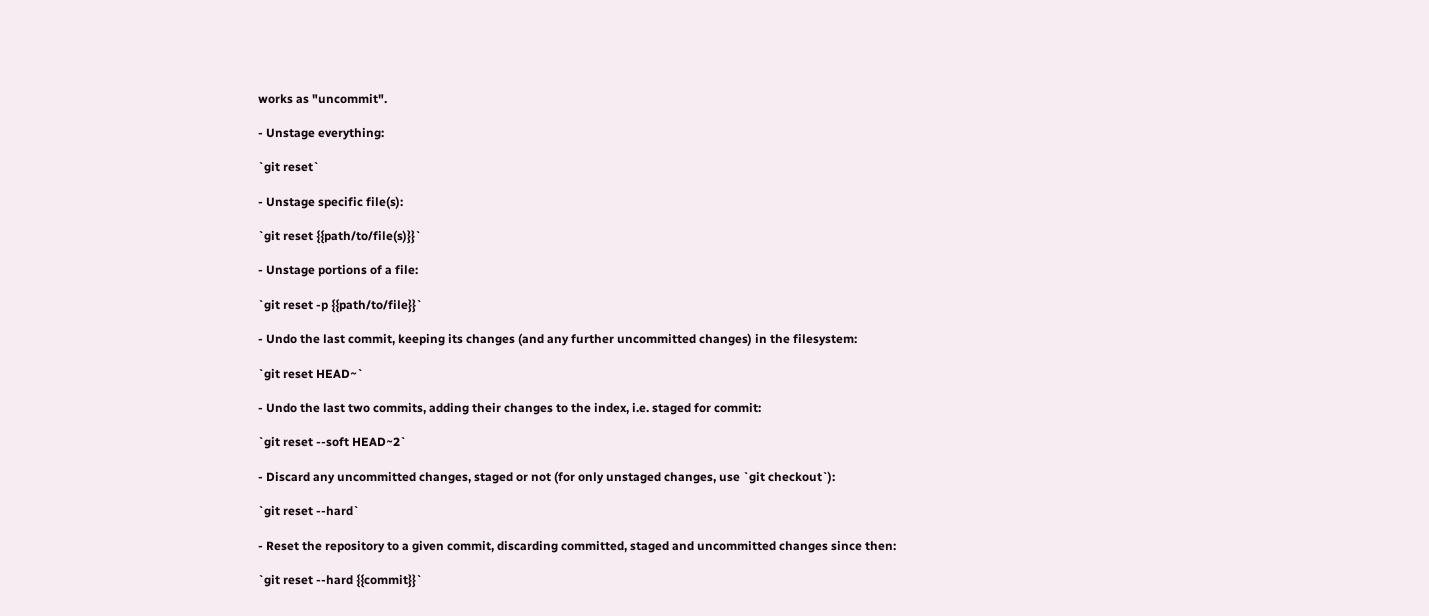works as "uncommit".

- Unstage everything:

`git reset`

- Unstage specific file(s):

`git reset {{path/to/file(s)}}`

- Unstage portions of a file:

`git reset -p {{path/to/file}}`

- Undo the last commit, keeping its changes (and any further uncommitted changes) in the filesystem:

`git reset HEAD~`

- Undo the last two commits, adding their changes to the index, i.e. staged for commit:

`git reset --soft HEAD~2`

- Discard any uncommitted changes, staged or not (for only unstaged changes, use `git checkout`):

`git reset --hard`

- Reset the repository to a given commit, discarding committed, staged and uncommitted changes since then:

`git reset --hard {{commit}}`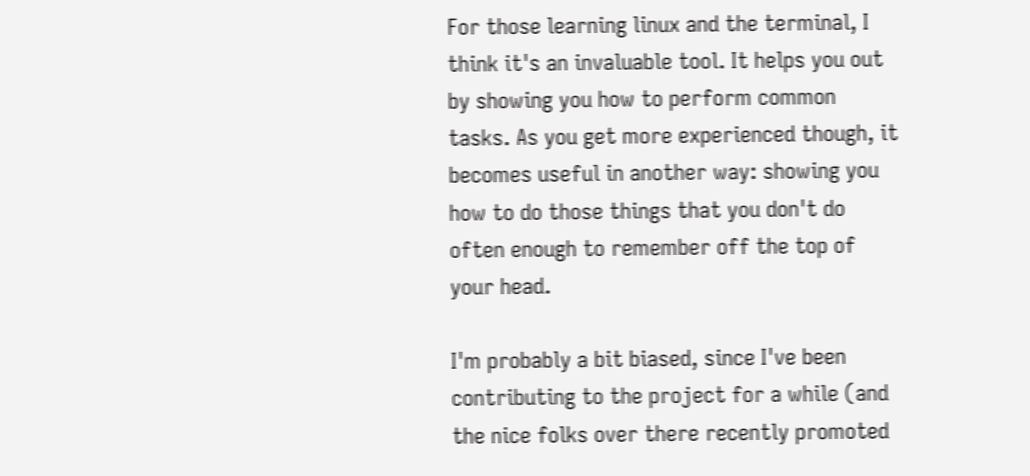For those learning linux and the terminal, I think it's an invaluable tool. It helps you out by showing you how to perform common tasks. As you get more experienced though, it becomes useful in another way: showing you how to do those things that you don't do often enough to remember off the top of your head.

I'm probably a bit biased, since I've been contributing to the project for a while (and the nice folks over there recently promoted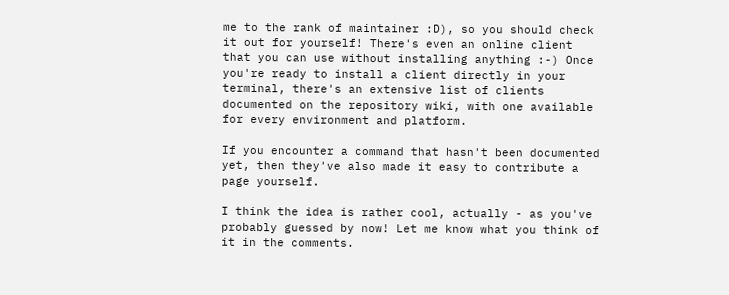me to the rank of maintainer :D), so you should check it out for yourself! There's even an online client that you can use without installing anything :-) Once you're ready to install a client directly in your terminal, there's an extensive list of clients documented on the repository wiki, with one available for every environment and platform.

If you encounter a command that hasn't been documented yet, then they've also made it easy to contribute a page yourself.

I think the idea is rather cool, actually - as you've probably guessed by now! Let me know what you think of it in the comments.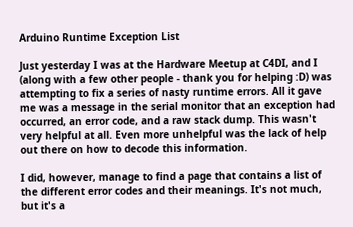Arduino Runtime Exception List

Just yesterday I was at the Hardware Meetup at C4DI, and I (along with a few other people - thank you for helping :D) was attempting to fix a series of nasty runtime errors. All it gave me was a message in the serial monitor that an exception had occurred, an error code, and a raw stack dump. This wasn't very helpful at all. Even more unhelpful was the lack of help out there on how to decode this information.

I did, however, manage to find a page that contains a list of the different error codes and their meanings. It's not much, but it's a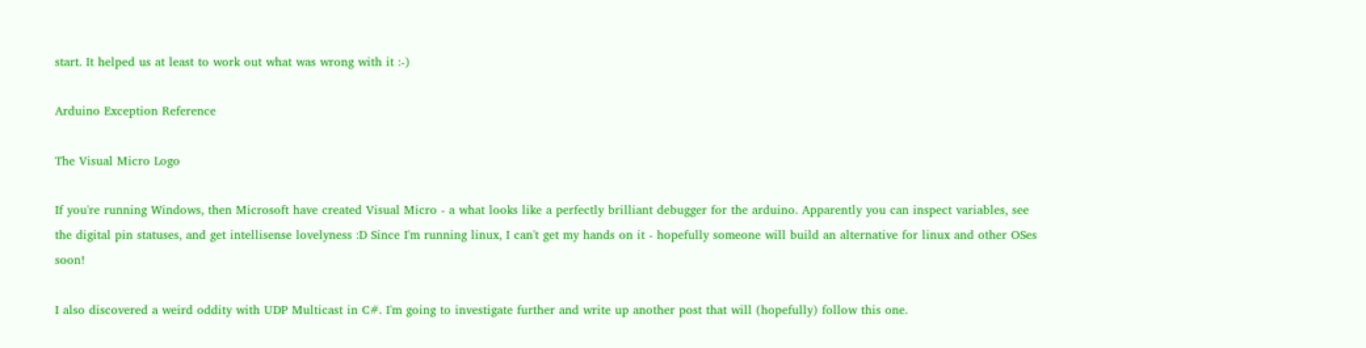start. It helped us at least to work out what was wrong with it :-)

Arduino Exception Reference

The Visual Micro Logo

If you're running Windows, then Microsoft have created Visual Micro - a what looks like a perfectly brilliant debugger for the arduino. Apparently you can inspect variables, see the digital pin statuses, and get intellisense lovelyness :D Since I'm running linux, I can't get my hands on it - hopefully someone will build an alternative for linux and other OSes soon!

I also discovered a weird oddity with UDP Multicast in C#. I'm going to investigate further and write up another post that will (hopefully) follow this one.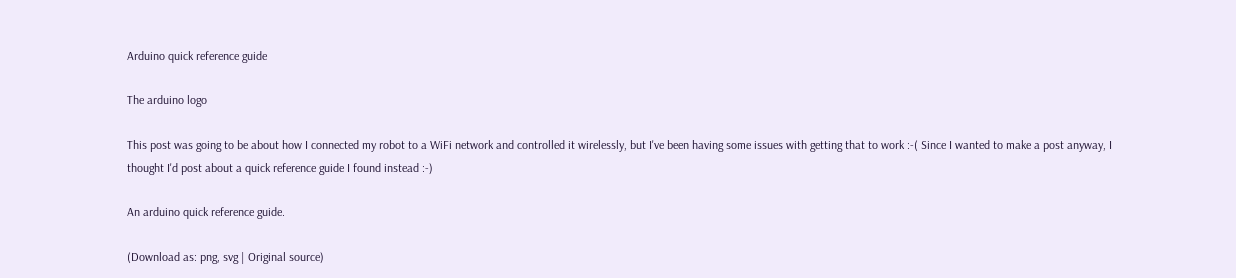Arduino quick reference guide

The arduino logo

This post was going to be about how I connected my robot to a WiFi network and controlled it wirelessly, but I've been having some issues with getting that to work :-( Since I wanted to make a post anyway, I thought I'd post about a quick reference guide I found instead :-)

An arduino quick reference guide.

(Download as: png, svg | Original source)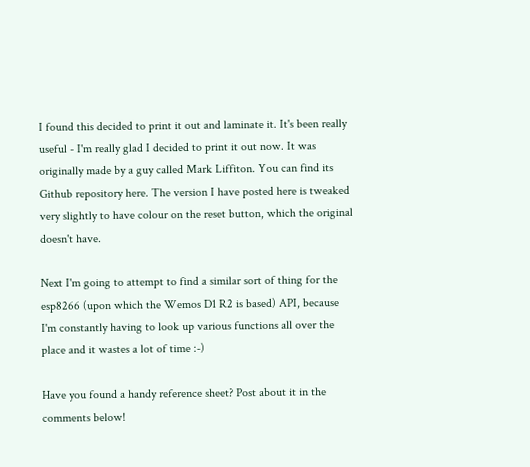I found this decided to print it out and laminate it. It's been really useful - I'm really glad I decided to print it out now. It was originally made by a guy called Mark Liffiton. You can find its Github repository here. The version I have posted here is tweaked very slightly to have colour on the reset button, which the original doesn't have.

Next I'm going to attempt to find a similar sort of thing for the esp8266 (upon which the Wemos D1 R2 is based) API, because I'm constantly having to look up various functions all over the place and it wastes a lot of time :-)

Have you found a handy reference sheet? Post about it in the comments below!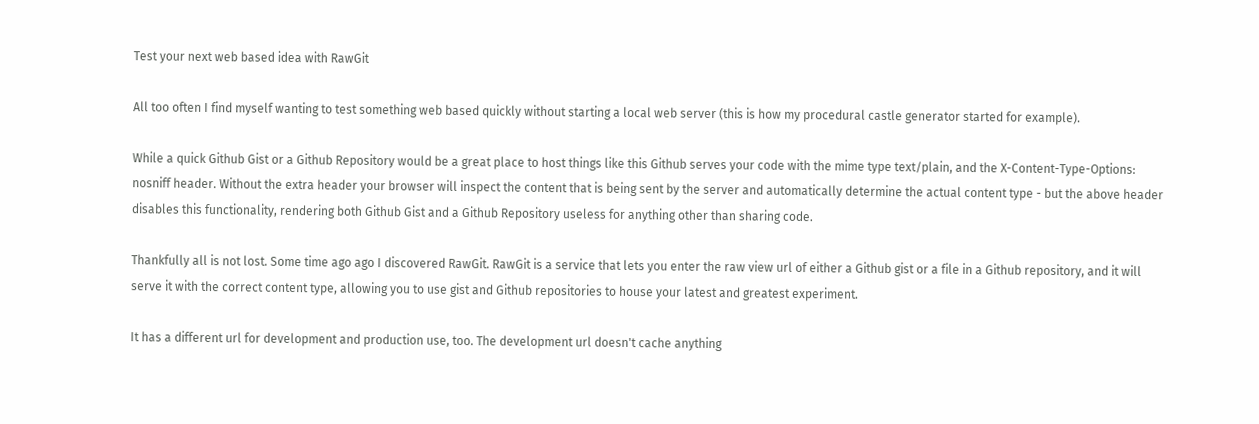Test your next web based idea with RawGit

All too often I find myself wanting to test something web based quickly without starting a local web server (this is how my procedural castle generator started for example).

While a quick Github Gist or a Github Repository would be a great place to host things like this Github serves your code with the mime type text/plain, and the X-Content-Type-Options: nosniff header. Without the extra header your browser will inspect the content that is being sent by the server and automatically determine the actual content type - but the above header disables this functionality, rendering both Github Gist and a Github Repository useless for anything other than sharing code.

Thankfully all is not lost. Some time ago ago I discovered RawGit. RawGit is a service that lets you enter the raw view url of either a Github gist or a file in a Github repository, and it will serve it with the correct content type, allowing you to use gist and Github repositories to house your latest and greatest experiment.

It has a different url for development and production use, too. The development url doesn't cache anything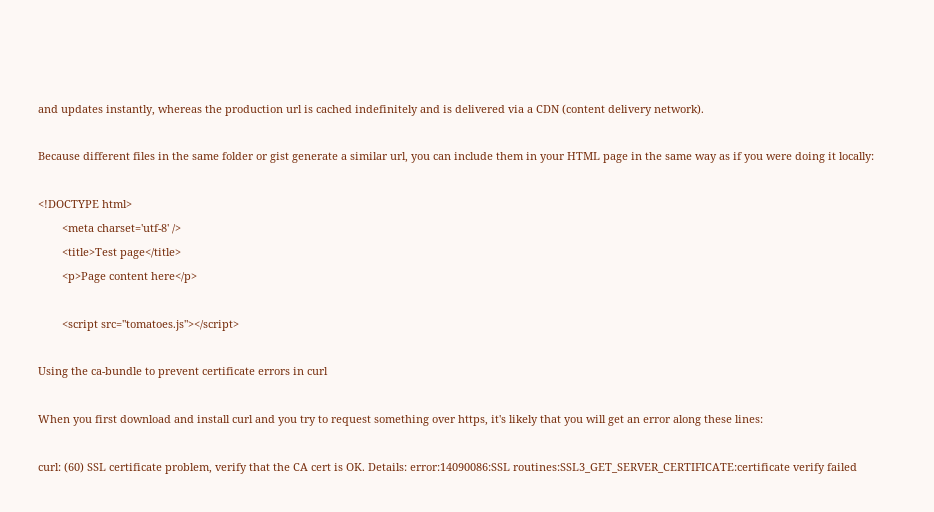and updates instantly, whereas the production url is cached indefinitely and is delivered via a CDN (content delivery network).

Because different files in the same folder or gist generate a similar url, you can include them in your HTML page in the same way as if you were doing it locally:

<!DOCTYPE html>
        <meta charset='utf-8' />
        <title>Test page</title>
        <p>Page content here</p>

        <script src="tomatoes.js"></script>

Using the ca-bundle to prevent certificate errors in curl

When you first download and install curl and you try to request something over https, it's likely that you will get an error along these lines:

curl: (60) SSL certificate problem, verify that the CA cert is OK. Details: error:14090086:SSL routines:SSL3_GET_SERVER_CERTIFICATE:certificate verify failed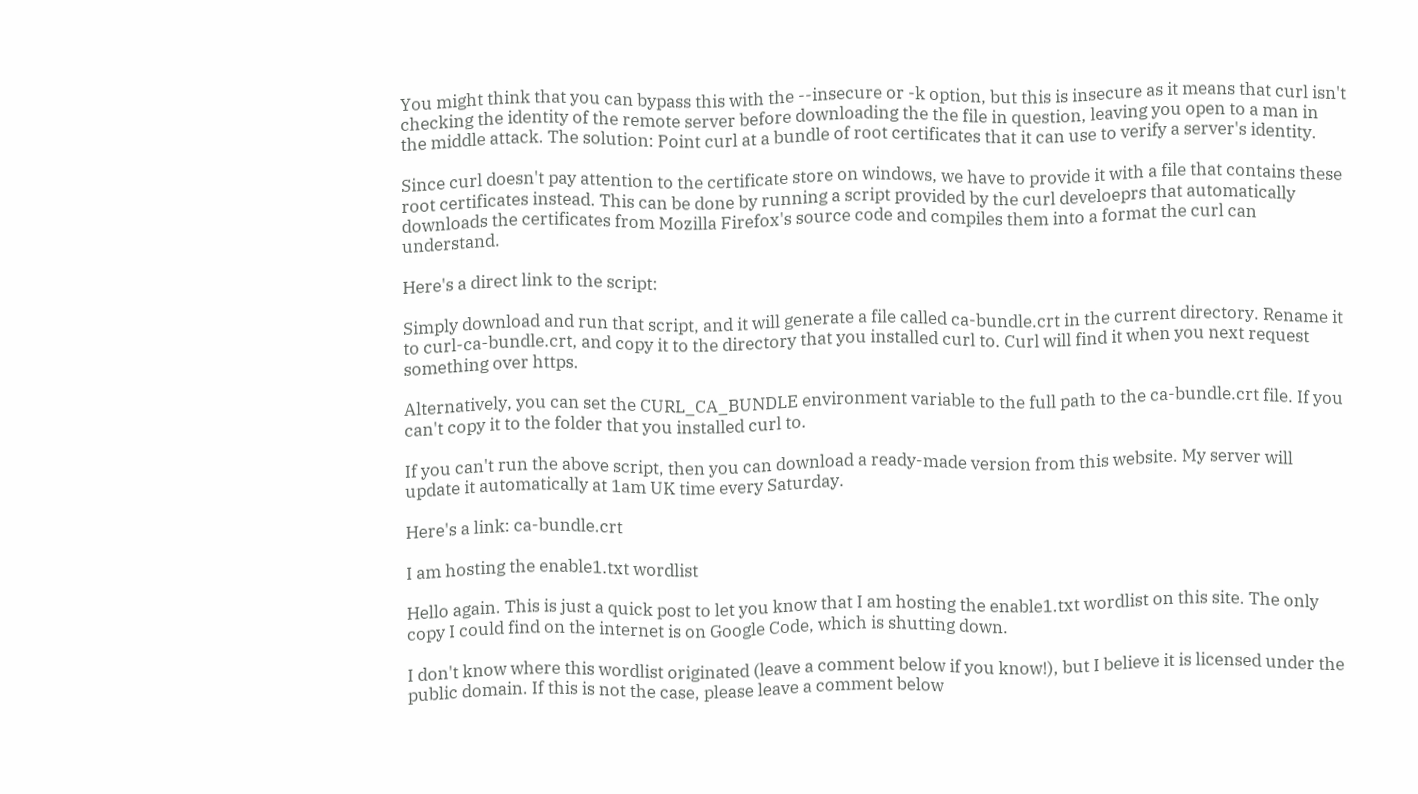You might think that you can bypass this with the --insecure or -k option, but this is insecure as it means that curl isn't checking the identity of the remote server before downloading the the file in question, leaving you open to a man in the middle attack. The solution: Point curl at a bundle of root certificates that it can use to verify a server's identity.

Since curl doesn't pay attention to the certificate store on windows, we have to provide it with a file that contains these root certificates instead. This can be done by running a script provided by the curl develoeprs that automatically downloads the certificates from Mozilla Firefox's source code and compiles them into a format the curl can understand.

Here's a direct link to the script:

Simply download and run that script, and it will generate a file called ca-bundle.crt in the current directory. Rename it to curl-ca-bundle.crt, and copy it to the directory that you installed curl to. Curl will find it when you next request something over https.

Alternatively, you can set the CURL_CA_BUNDLE environment variable to the full path to the ca-bundle.crt file. If you can't copy it to the folder that you installed curl to.

If you can't run the above script, then you can download a ready-made version from this website. My server will update it automatically at 1am UK time every Saturday.

Here's a link: ca-bundle.crt

I am hosting the enable1.txt wordlist

Hello again. This is just a quick post to let you know that I am hosting the enable1.txt wordlist on this site. The only copy I could find on the internet is on Google Code, which is shutting down.

I don't know where this wordlist originated (leave a comment below if you know!), but I believe it is licensed under the public domain. If this is not the case, please leave a comment below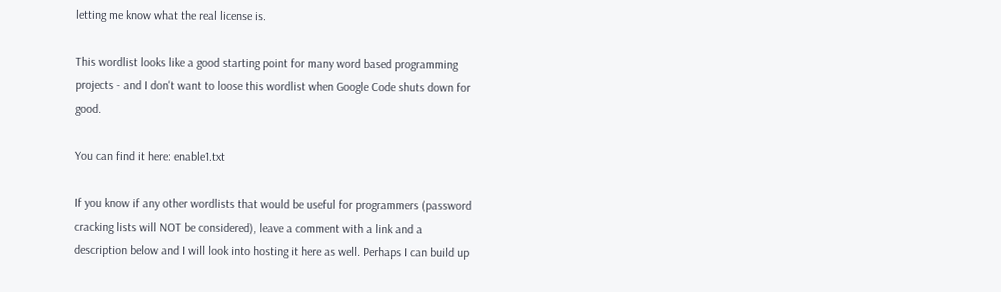letting me know what the real license is.

This wordlist looks like a good starting point for many word based programming projects - and I don't want to loose this wordlist when Google Code shuts down for good.

You can find it here: enable1.txt

If you know if any other wordlists that would be useful for programmers (password cracking lists will NOT be considered), leave a comment with a link and a description below and I will look into hosting it here as well. Perhaps I can build up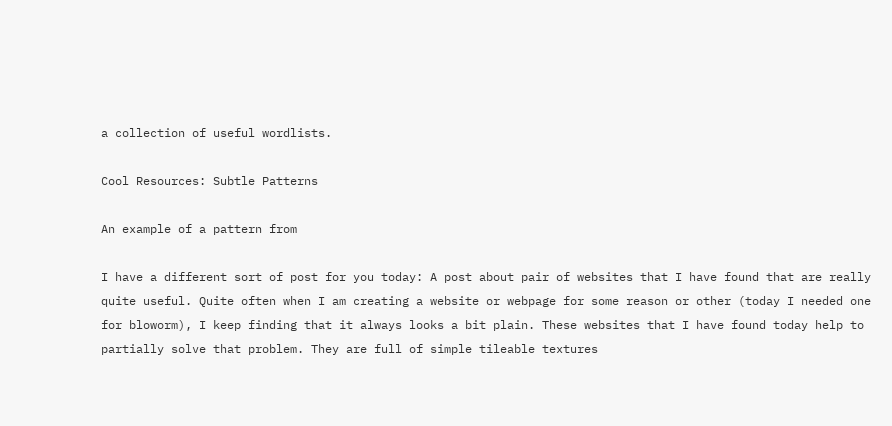a collection of useful wordlists.

Cool Resources: Subtle Patterns

An example of a pattern from

I have a different sort of post for you today: A post about pair of websites that I have found that are really quite useful. Quite often when I am creating a website or webpage for some reason or other (today I needed one for bloworm), I keep finding that it always looks a bit plain. These websites that I have found today help to partially solve that problem. They are full of simple tileable textures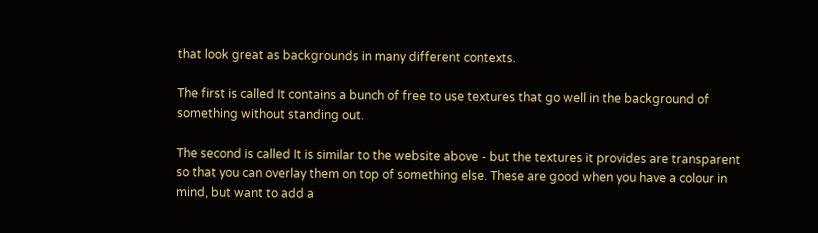that look great as backgrounds in many different contexts.

The first is called It contains a bunch of free to use textures that go well in the background of something without standing out.

The second is called It is similar to the website above - but the textures it provides are transparent so that you can overlay them on top of something else. These are good when you have a colour in mind, but want to add a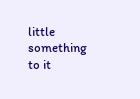little something to it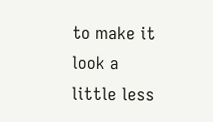to make it look a little less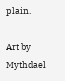plain.

Art by Mythdael